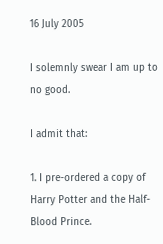16 July 2005

I solemnly swear I am up to no good.

I admit that:

1. I pre-ordered a copy of Harry Potter and the Half-Blood Prince.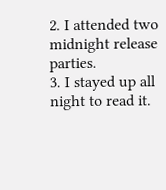2. I attended two midnight release parties.
3. I stayed up all night to read it.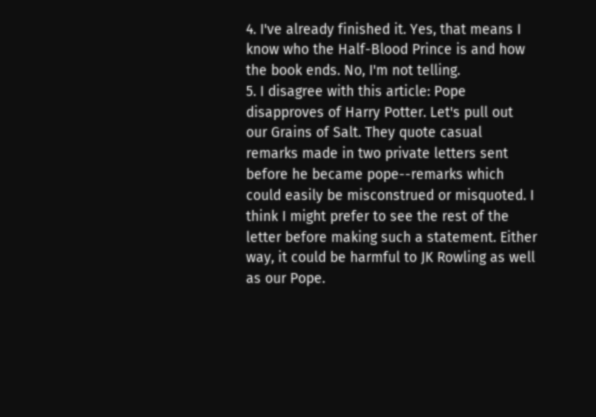4. I've already finished it. Yes, that means I know who the Half-Blood Prince is and how the book ends. No, I'm not telling.
5. I disagree with this article: Pope disapproves of Harry Potter. Let's pull out our Grains of Salt. They quote casual remarks made in two private letters sent before he became pope--remarks which could easily be misconstrued or misquoted. I think I might prefer to see the rest of the letter before making such a statement. Either way, it could be harmful to JK Rowling as well as our Pope.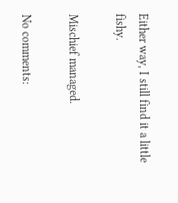Either way, I still find it a little fishy.

Mischief managed.

No comments: